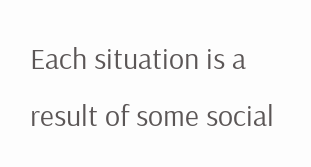Each situation is a result of some social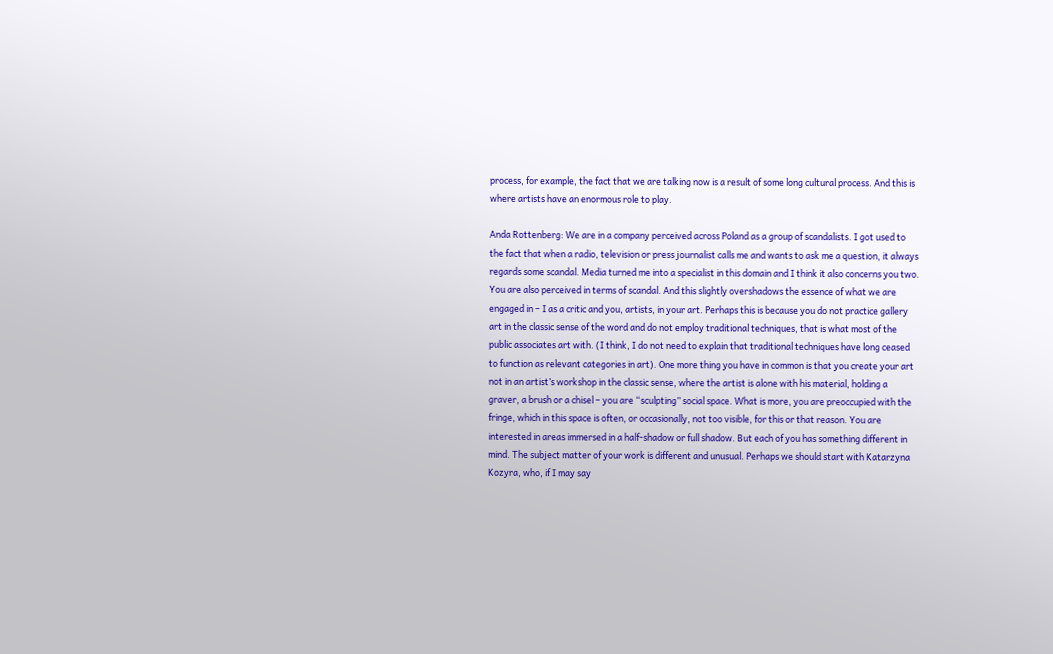process, for example, the fact that we are talking now is a result of some long cultural process. And this is where artists have an enormous role to play.

Anda Rottenberg: We are in a company perceived across Poland as a group of scandalists. I got used to the fact that when a radio, television or press journalist calls me and wants to ask me a question, it always regards some scandal. Media turned me into a specialist in this domain and I think it also concerns you two. You are also perceived in terms of scandal. And this slightly overshadows the essence of what we are engaged in – I as a critic and you, artists, in your art. Perhaps this is because you do not practice gallery art in the classic sense of the word and do not employ traditional techniques, that is what most of the public associates art with. (I think, I do not need to explain that traditional techniques have long ceased to function as relevant categories in art). One more thing you have in common is that you create your art not in an artist’s workshop in the classic sense, where the artist is alone with his material, holding a graver, a brush or a chisel – you are “sculpting” social space. What is more, you are preoccupied with the fringe, which in this space is often, or occasionally, not too visible, for this or that reason. You are interested in areas immersed in a half-shadow or full shadow. But each of you has something different in mind. The subject matter of your work is different and unusual. Perhaps we should start with Katarzyna Kozyra, who, if I may say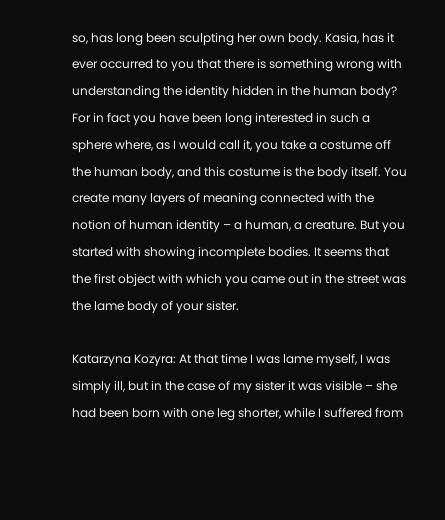so, has long been sculpting her own body. Kasia, has it ever occurred to you that there is something wrong with understanding the identity hidden in the human body? For in fact you have been long interested in such a sphere where, as I would call it, you take a costume off the human body, and this costume is the body itself. You create many layers of meaning connected with the notion of human identity – a human, a creature. But you started with showing incomplete bodies. It seems that the first object with which you came out in the street was the lame body of your sister.

Katarzyna Kozyra: At that time I was lame myself, I was simply ill, but in the case of my sister it was visible – she had been born with one leg shorter, while I suffered from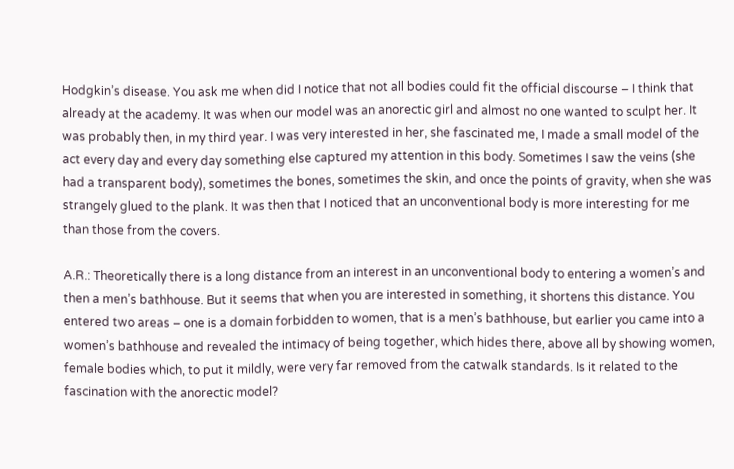Hodgkin’s disease. You ask me when did I notice that not all bodies could fit the official discourse – I think that already at the academy. It was when our model was an anorectic girl and almost no one wanted to sculpt her. It was probably then, in my third year. I was very interested in her, she fascinated me, I made a small model of the act every day and every day something else captured my attention in this body. Sometimes I saw the veins (she had a transparent body), sometimes the bones, sometimes the skin, and once the points of gravity, when she was strangely glued to the plank. It was then that I noticed that an unconventional body is more interesting for me than those from the covers.

A.R.: Theoretically there is a long distance from an interest in an unconventional body to entering a women’s and then a men’s bathhouse. But it seems that when you are interested in something, it shortens this distance. You entered two areas – one is a domain forbidden to women, that is a men’s bathhouse, but earlier you came into a women’s bathhouse and revealed the intimacy of being together, which hides there, above all by showing women, female bodies which, to put it mildly, were very far removed from the catwalk standards. Is it related to the fascination with the anorectic model?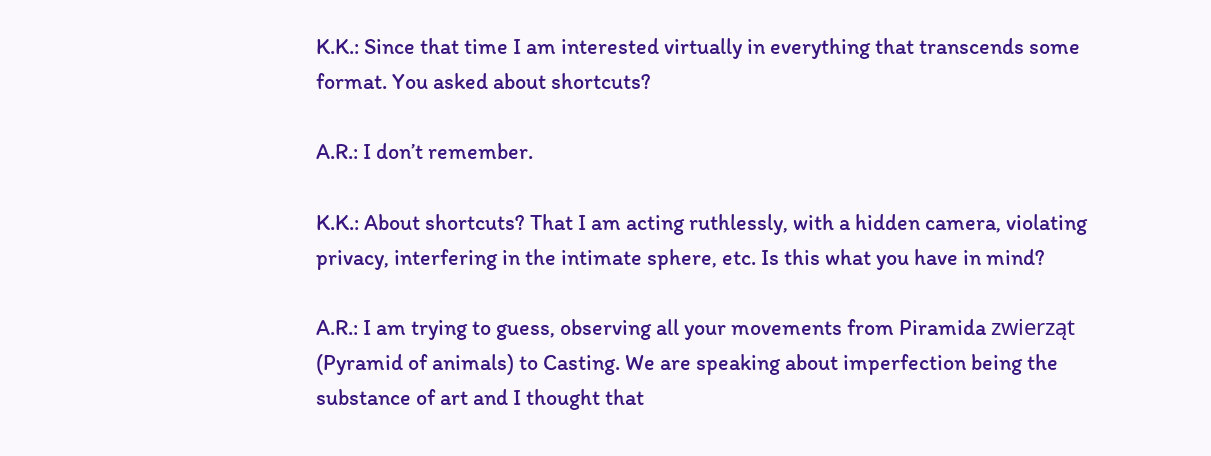K.K.: Since that time I am interested virtually in everything that transcends some format. You asked about shortcuts?

A.R.: I don’t remember.

K.K.: About shortcuts? That I am acting ruthlessly, with a hidden camera, violating privacy, interfering in the intimate sphere, etc. Is this what you have in mind?

A.R.: I am trying to guess, observing all your movements from Piramida zwierząt (Pyramid of animals) to Casting. We are speaking about imperfection being the substance of art and I thought that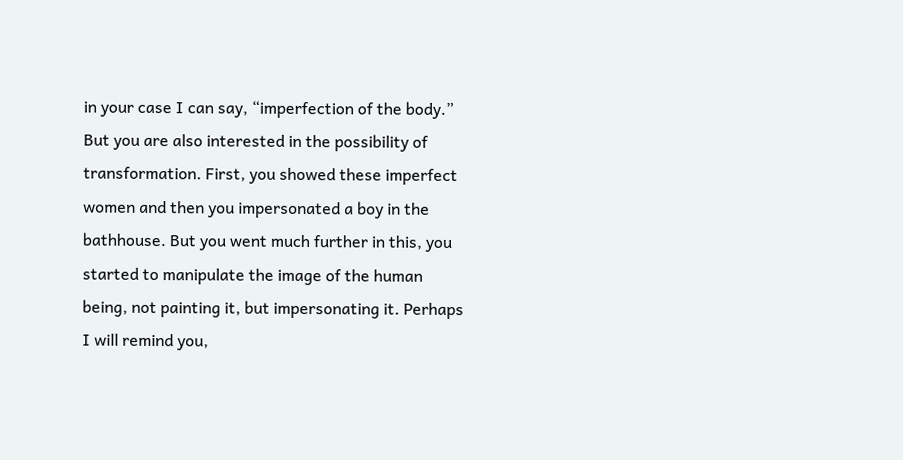in your case I can say, “imperfection of the body.” But you are also interested in the possibility of transformation. First, you showed these imperfect women and then you impersonated a boy in the bathhouse. But you went much further in this, you started to manipulate the image of the human being, not painting it, but impersonating it. Perhaps I will remind you,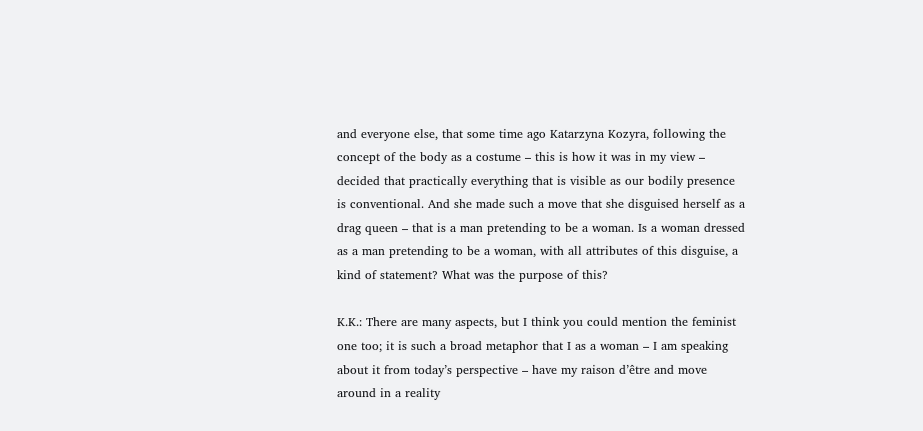and everyone else, that some time ago Katarzyna Kozyra, following the concept of the body as a costume – this is how it was in my view – decided that practically everything that is visible as our bodily presence is conventional. And she made such a move that she disguised herself as a drag queen – that is a man pretending to be a woman. Is a woman dressed as a man pretending to be a woman, with all attributes of this disguise, a kind of statement? What was the purpose of this?

K.K.: There are many aspects, but I think you could mention the feminist one too; it is such a broad metaphor that I as a woman – I am speaking about it from today’s perspective – have my raison d’être and move around in a reality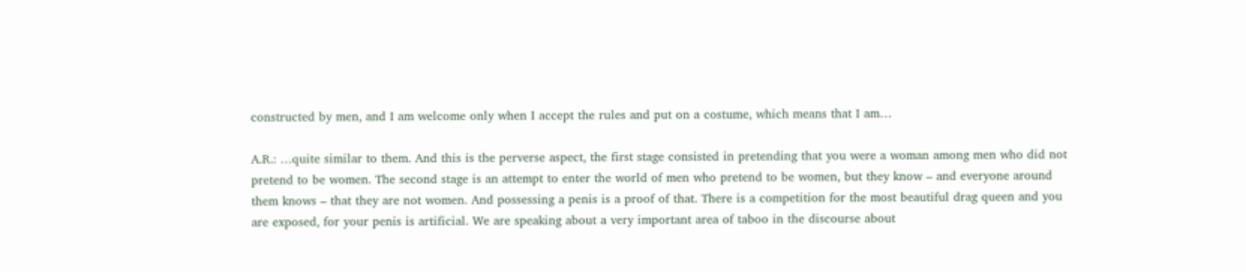constructed by men, and I am welcome only when I accept the rules and put on a costume, which means that I am…

A.R.: …quite similar to them. And this is the perverse aspect, the first stage consisted in pretending that you were a woman among men who did not pretend to be women. The second stage is an attempt to enter the world of men who pretend to be women, but they know – and everyone around them knows – that they are not women. And possessing a penis is a proof of that. There is a competition for the most beautiful drag queen and you are exposed, for your penis is artificial. We are speaking about a very important area of taboo in the discourse about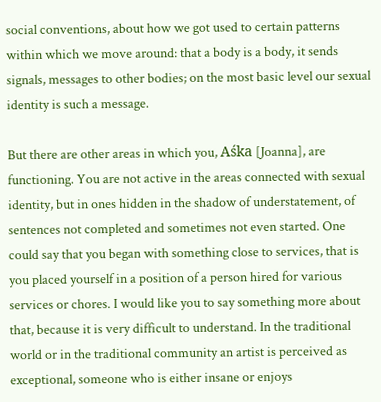social conventions, about how we got used to certain patterns within which we move around: that a body is a body, it sends signals, messages to other bodies; on the most basic level our sexual identity is such a message.

But there are other areas in which you, Aśka [Joanna], are functioning. You are not active in the areas connected with sexual identity, but in ones hidden in the shadow of understatement, of sentences not completed and sometimes not even started. One could say that you began with something close to services, that is you placed yourself in a position of a person hired for various services or chores. I would like you to say something more about that, because it is very difficult to understand. In the traditional world or in the traditional community an artist is perceived as exceptional, someone who is either insane or enjoys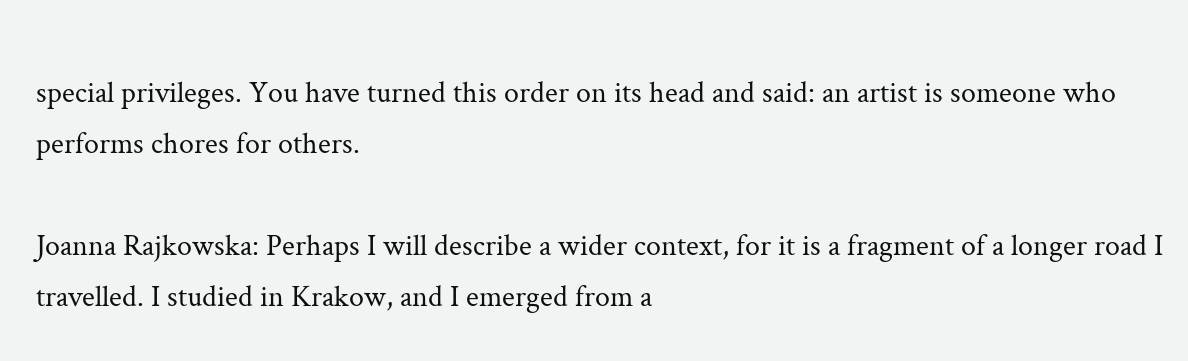special privileges. You have turned this order on its head and said: an artist is someone who performs chores for others.

Joanna Rajkowska: Perhaps I will describe a wider context, for it is a fragment of a longer road I travelled. I studied in Krakow, and I emerged from a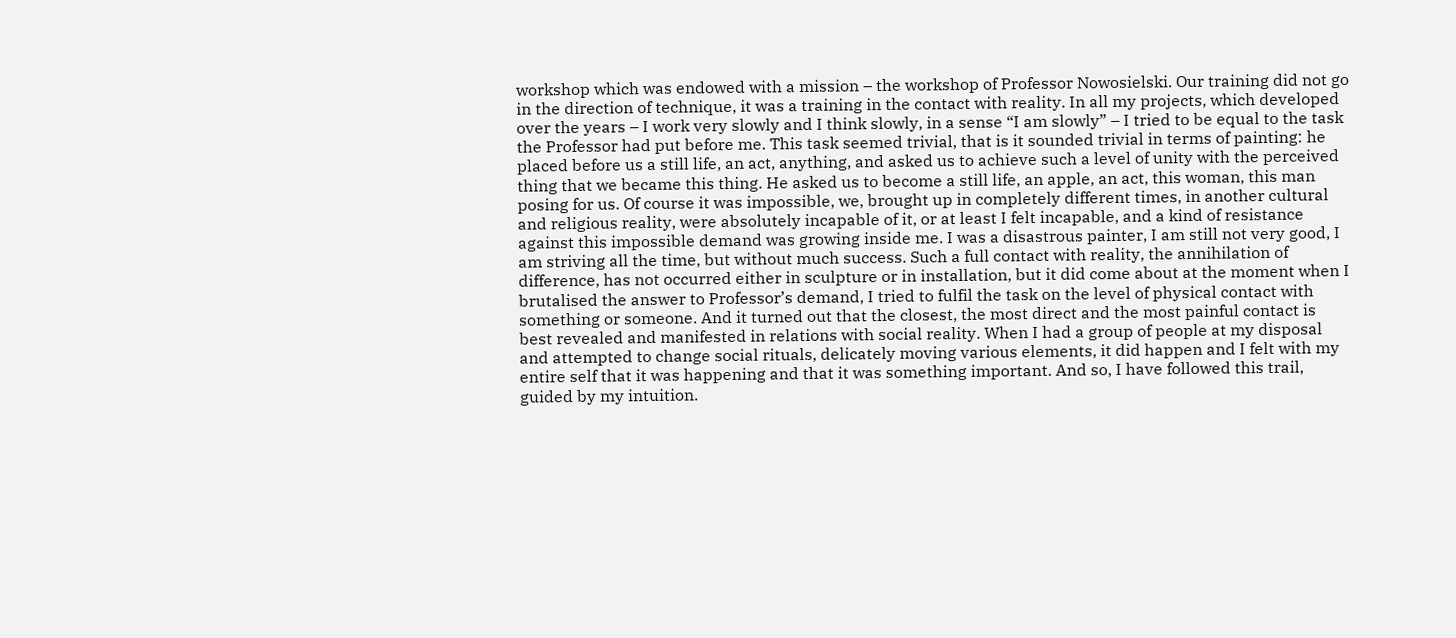workshop which was endowed with a mission – the workshop of Professor Nowosielski. Our training did not go in the direction of technique, it was a training in the contact with reality. In all my projects, which developed over the years – I work very slowly and I think slowly, in a sense “I am slowly” – I tried to be equal to the task the Professor had put before me. This task seemed trivial, that is it sounded trivial in terms of painting: he placed before us a still life, an act, anything, and asked us to achieve such a level of unity with the perceived thing that we became this thing. He asked us to become a still life, an apple, an act, this woman, this man posing for us. Of course it was impossible, we, brought up in completely different times, in another cultural and religious reality, were absolutely incapable of it, or at least I felt incapable, and a kind of resistance against this impossible demand was growing inside me. I was a disastrous painter, I am still not very good, I am striving all the time, but without much success. Such a full contact with reality, the annihilation of difference, has not occurred either in sculpture or in installation, but it did come about at the moment when I brutalised the answer to Professor’s demand, I tried to fulfil the task on the level of physical contact with something or someone. And it turned out that the closest, the most direct and the most painful contact is best revealed and manifested in relations with social reality. When I had a group of people at my disposal and attempted to change social rituals, delicately moving various elements, it did happen and I felt with my entire self that it was happening and that it was something important. And so, I have followed this trail, guided by my intuition.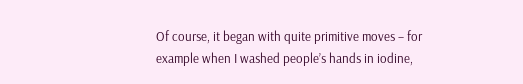Of course, it began with quite primitive moves – for example when I washed people’s hands in iodine,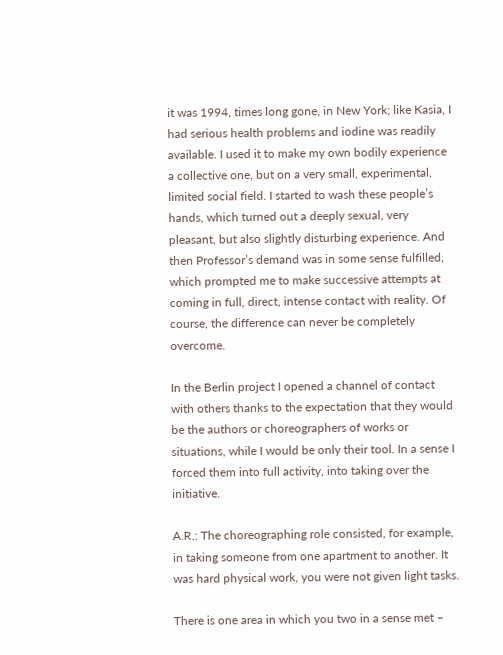it was 1994, times long gone, in New York; like Kasia, I had serious health problems and iodine was readily available. I used it to make my own bodily experience a collective one, but on a very small, experimental, limited social field. I started to wash these people’s hands, which turned out a deeply sexual, very pleasant, but also slightly disturbing experience. And then Professor’s demand was in some sense fulfilled, which prompted me to make successive attempts at coming in full, direct, intense contact with reality. Of course, the difference can never be completely overcome.

In the Berlin project I opened a channel of contact with others thanks to the expectation that they would be the authors or choreographers of works or situations, while I would be only their tool. In a sense I forced them into full activity, into taking over the initiative.

A.R.: The choreographing role consisted, for example, in taking someone from one apartment to another. It was hard physical work, you were not given light tasks.

There is one area in which you two in a sense met –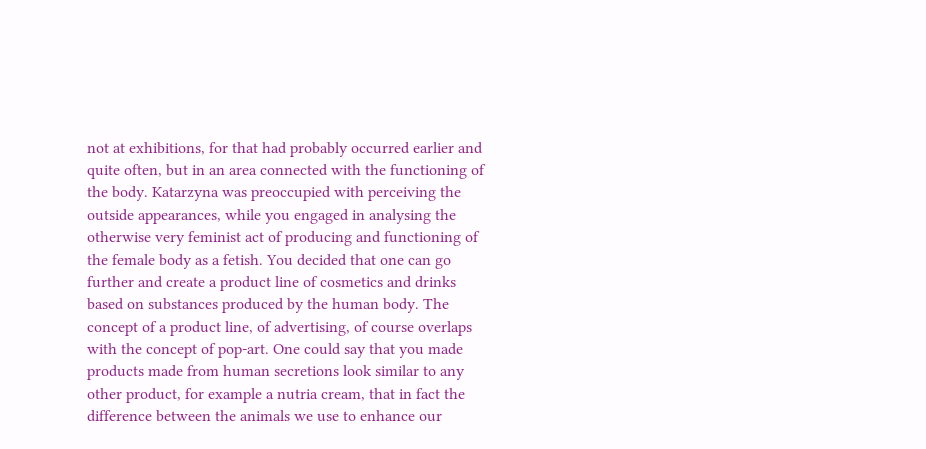not at exhibitions, for that had probably occurred earlier and quite often, but in an area connected with the functioning of the body. Katarzyna was preoccupied with perceiving the outside appearances, while you engaged in analysing the otherwise very feminist act of producing and functioning of the female body as a fetish. You decided that one can go further and create a product line of cosmetics and drinks based on substances produced by the human body. The concept of a product line, of advertising, of course overlaps with the concept of pop-art. One could say that you made products made from human secretions look similar to any other product, for example a nutria cream, that in fact the difference between the animals we use to enhance our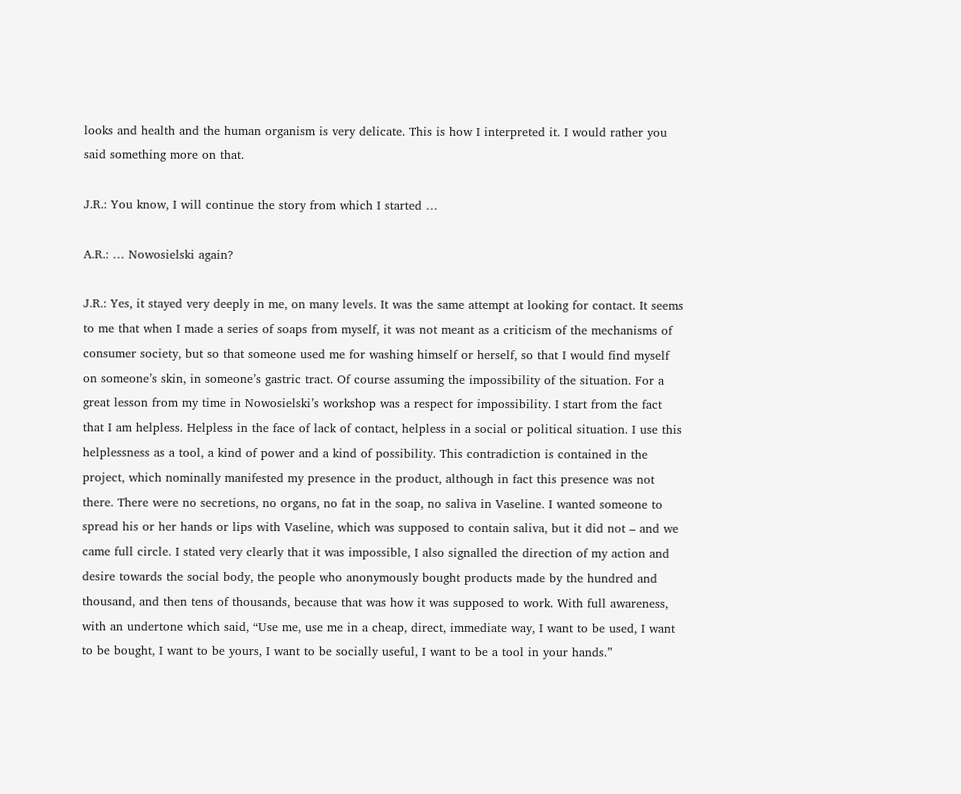looks and health and the human organism is very delicate. This is how I interpreted it. I would rather you said something more on that.

J.R.: You know, I will continue the story from which I started …

A.R.: … Nowosielski again?

J.R.: Yes, it stayed very deeply in me, on many levels. It was the same attempt at looking for contact. It seems to me that when I made a series of soaps from myself, it was not meant as a criticism of the mechanisms of consumer society, but so that someone used me for washing himself or herself, so that I would find myself on someone’s skin, in someone’s gastric tract. Of course assuming the impossibility of the situation. For a great lesson from my time in Nowosielski’s workshop was a respect for impossibility. I start from the fact that I am helpless. Helpless in the face of lack of contact, helpless in a social or political situation. I use this helplessness as a tool, a kind of power and a kind of possibility. This contradiction is contained in the project, which nominally manifested my presence in the product, although in fact this presence was not there. There were no secretions, no organs, no fat in the soap, no saliva in Vaseline. I wanted someone to spread his or her hands or lips with Vaseline, which was supposed to contain saliva, but it did not – and we came full circle. I stated very clearly that it was impossible, I also signalled the direction of my action and desire towards the social body, the people who anonymously bought products made by the hundred and thousand, and then tens of thousands, because that was how it was supposed to work. With full awareness, with an undertone which said, “Use me, use me in a cheap, direct, immediate way, I want to be used, I want to be bought, I want to be yours, I want to be socially useful, I want to be a tool in your hands.”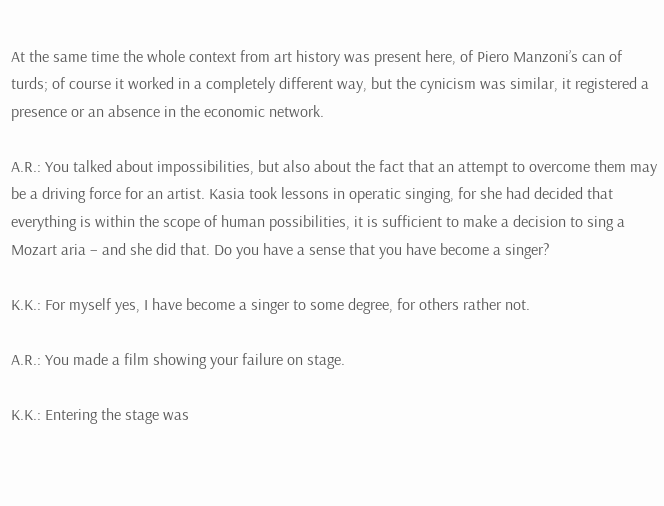At the same time the whole context from art history was present here, of Piero Manzoni’s can of turds; of course it worked in a completely different way, but the cynicism was similar, it registered a presence or an absence in the economic network.

A.R.: You talked about impossibilities, but also about the fact that an attempt to overcome them may be a driving force for an artist. Kasia took lessons in operatic singing, for she had decided that everything is within the scope of human possibilities, it is sufficient to make a decision to sing a Mozart aria – and she did that. Do you have a sense that you have become a singer?

K.K.: For myself yes, I have become a singer to some degree, for others rather not.

A.R.: You made a film showing your failure on stage.

K.K.: Entering the stage was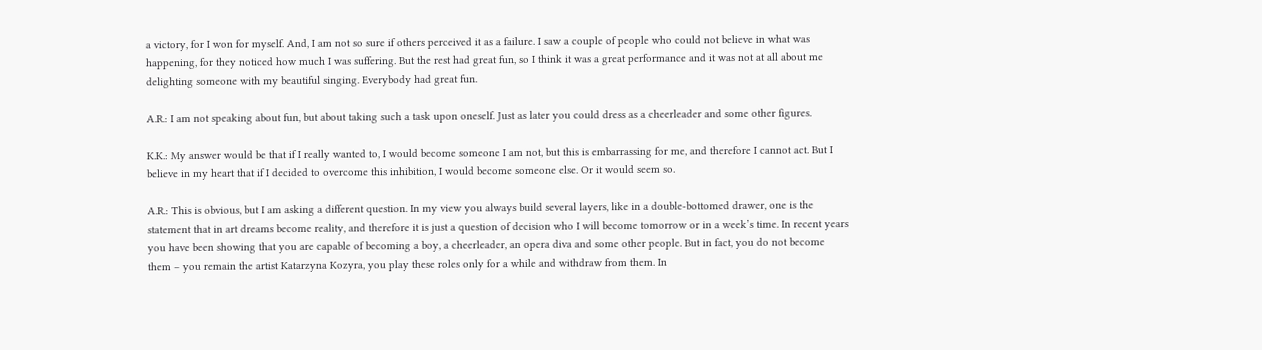a victory, for I won for myself. And, I am not so sure if others perceived it as a failure. I saw a couple of people who could not believe in what was happening, for they noticed how much I was suffering. But the rest had great fun, so I think it was a great performance and it was not at all about me delighting someone with my beautiful singing. Everybody had great fun.

A.R.: I am not speaking about fun, but about taking such a task upon oneself. Just as later you could dress as a cheerleader and some other figures.

K.K.: My answer would be that if I really wanted to, I would become someone I am not, but this is embarrassing for me, and therefore I cannot act. But I believe in my heart that if I decided to overcome this inhibition, I would become someone else. Or it would seem so.

A.R.: This is obvious, but I am asking a different question. In my view you always build several layers, like in a double-bottomed drawer, one is the statement that in art dreams become reality, and therefore it is just a question of decision who I will become tomorrow or in a week’s time. In recent years you have been showing that you are capable of becoming a boy, a cheerleader, an opera diva and some other people. But in fact, you do not become them – you remain the artist Katarzyna Kozyra, you play these roles only for a while and withdraw from them. In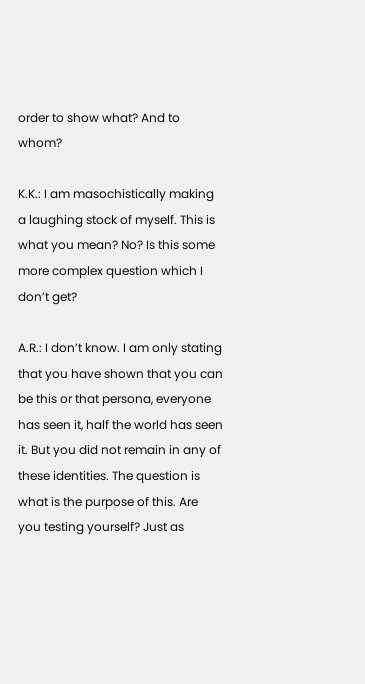order to show what? And to whom?

K.K.: I am masochistically making a laughing stock of myself. This is what you mean? No? Is this some more complex question which I don’t get?

A.R.: I don’t know. I am only stating that you have shown that you can be this or that persona, everyone has seen it, half the world has seen it. But you did not remain in any of these identities. The question is what is the purpose of this. Are you testing yourself? Just as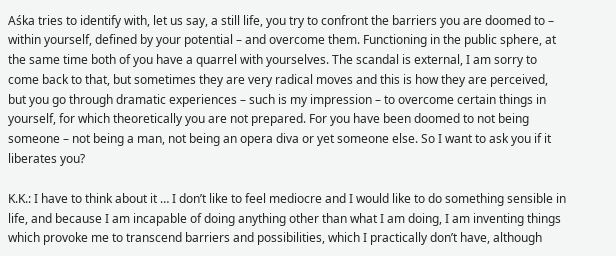Aśka tries to identify with, let us say, a still life, you try to confront the barriers you are doomed to – within yourself, defined by your potential – and overcome them. Functioning in the public sphere, at the same time both of you have a quarrel with yourselves. The scandal is external, I am sorry to come back to that, but sometimes they are very radical moves and this is how they are perceived, but you go through dramatic experiences – such is my impression – to overcome certain things in yourself, for which theoretically you are not prepared. For you have been doomed to not being someone – not being a man, not being an opera diva or yet someone else. So I want to ask you if it liberates you?

K.K.: I have to think about it … I don’t like to feel mediocre and I would like to do something sensible in life, and because I am incapable of doing anything other than what I am doing, I am inventing things which provoke me to transcend barriers and possibilities, which I practically don’t have, although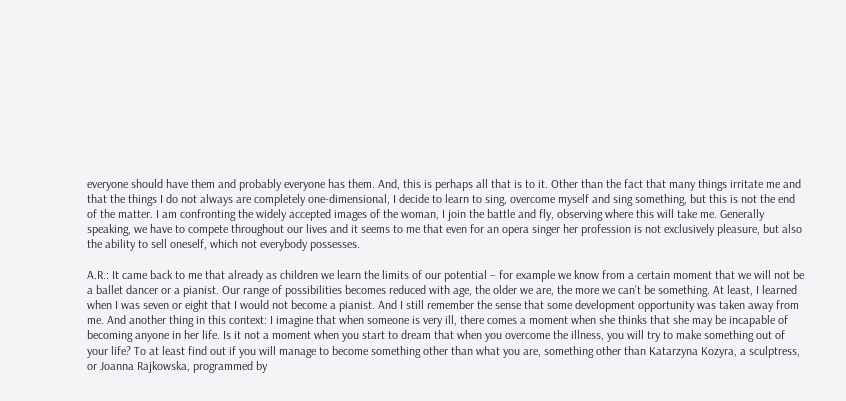everyone should have them and probably everyone has them. And, this is perhaps all that is to it. Other than the fact that many things irritate me and that the things I do not always are completely one-dimensional, I decide to learn to sing, overcome myself and sing something, but this is not the end of the matter. I am confronting the widely accepted images of the woman, I join the battle and fly, observing where this will take me. Generally speaking, we have to compete throughout our lives and it seems to me that even for an opera singer her profession is not exclusively pleasure, but also the ability to sell oneself, which not everybody possesses.

A.R.: It came back to me that already as children we learn the limits of our potential – for example we know from a certain moment that we will not be a ballet dancer or a pianist. Our range of possibilities becomes reduced with age, the older we are, the more we can’t be something. At least, I learned when I was seven or eight that I would not become a pianist. And I still remember the sense that some development opportunity was taken away from me. And another thing in this context: I imagine that when someone is very ill, there comes a moment when she thinks that she may be incapable of becoming anyone in her life. Is it not a moment when you start to dream that when you overcome the illness, you will try to make something out of your life? To at least find out if you will manage to become something other than what you are, something other than Katarzyna Kozyra, a sculptress, or Joanna Rajkowska, programmed by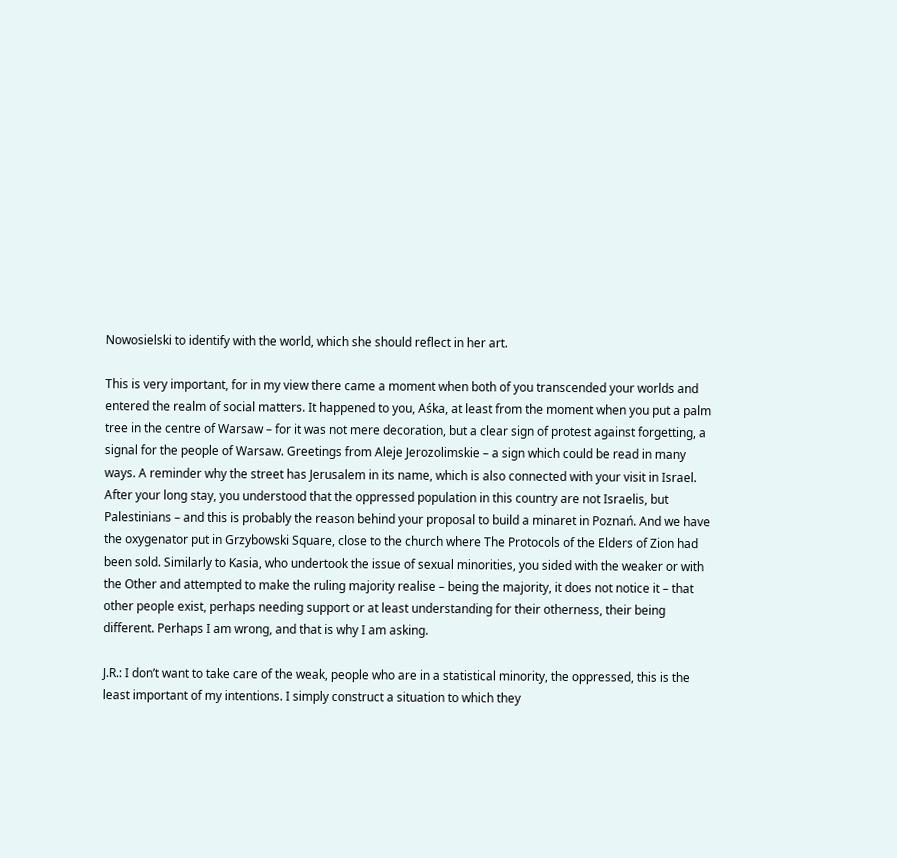Nowosielski to identify with the world, which she should reflect in her art.

This is very important, for in my view there came a moment when both of you transcended your worlds and entered the realm of social matters. It happened to you, Aśka, at least from the moment when you put a palm tree in the centre of Warsaw – for it was not mere decoration, but a clear sign of protest against forgetting, a signal for the people of Warsaw. Greetings from Aleje Jerozolimskie – a sign which could be read in many ways. A reminder why the street has Jerusalem in its name, which is also connected with your visit in Israel. After your long stay, you understood that the oppressed population in this country are not Israelis, but Palestinians – and this is probably the reason behind your proposal to build a minaret in Poznań. And we have the oxygenator put in Grzybowski Square, close to the church where The Protocols of the Elders of Zion had been sold. Similarly to Kasia, who undertook the issue of sexual minorities, you sided with the weaker or with the Other and attempted to make the ruling majority realise – being the majority, it does not notice it – that other people exist, perhaps needing support or at least understanding for their otherness, their being different. Perhaps I am wrong, and that is why I am asking.

J.R.: I don’t want to take care of the weak, people who are in a statistical minority, the oppressed, this is the least important of my intentions. I simply construct a situation to which they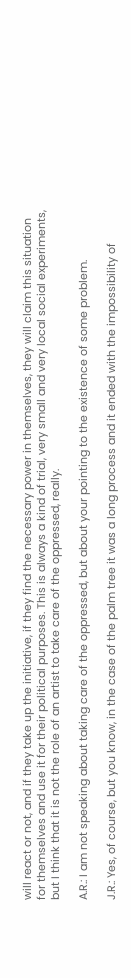will react or not, and if they take up the initiative, if they find the necessary power in themselves, they will claim this situation for themselves and use it for their political purposes. This is always a kind of trial, very small and very local social experiments, but I think that it is not the role of an artist to take care of the oppressed, really.

A.R.: I am not speaking about taking care of the oppressed, but about your pointing to the existence of some problem.

J.R.: Yes, of course, but you know, in the case of the palm tree it was a long process and it ended with the impossibility of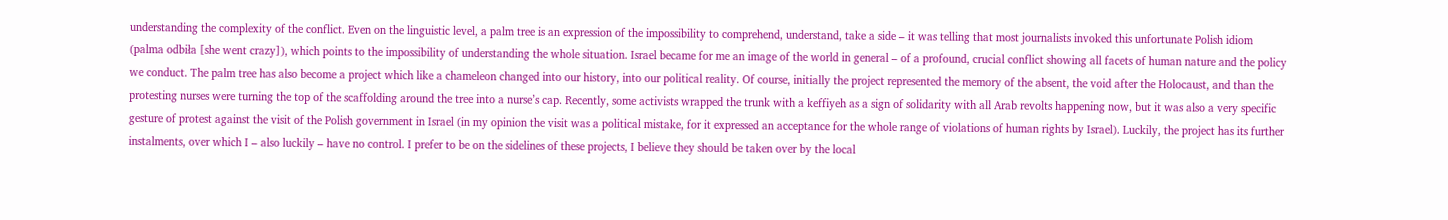understanding the complexity of the conflict. Even on the linguistic level, a palm tree is an expression of the impossibility to comprehend, understand, take a side – it was telling that most journalists invoked this unfortunate Polish idiom (palma odbiła [she went crazy]), which points to the impossibility of understanding the whole situation. Israel became for me an image of the world in general – of a profound, crucial conflict showing all facets of human nature and the policy we conduct. The palm tree has also become a project which like a chameleon changed into our history, into our political reality. Of course, initially the project represented the memory of the absent, the void after the Holocaust, and than the protesting nurses were turning the top of the scaffolding around the tree into a nurse’s cap. Recently, some activists wrapped the trunk with a keffiyeh as a sign of solidarity with all Arab revolts happening now, but it was also a very specific gesture of protest against the visit of the Polish government in Israel (in my opinion the visit was a political mistake, for it expressed an acceptance for the whole range of violations of human rights by Israel). Luckily, the project has its further instalments, over which I – also luckily – have no control. I prefer to be on the sidelines of these projects, I believe they should be taken over by the local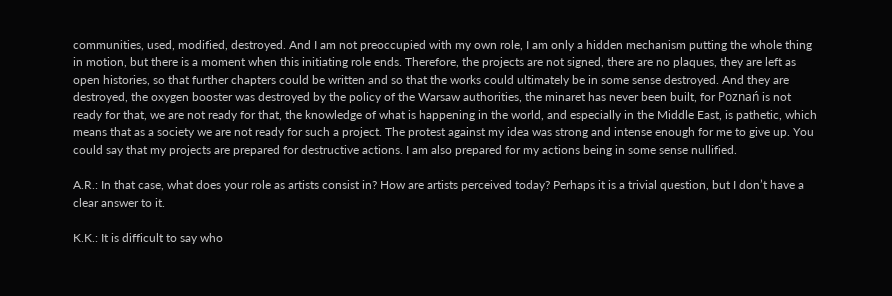communities, used, modified, destroyed. And I am not preoccupied with my own role, I am only a hidden mechanism putting the whole thing in motion, but there is a moment when this initiating role ends. Therefore, the projects are not signed, there are no plaques, they are left as open histories, so that further chapters could be written and so that the works could ultimately be in some sense destroyed. And they are destroyed, the oxygen booster was destroyed by the policy of the Warsaw authorities, the minaret has never been built, for Poznań is not ready for that, we are not ready for that, the knowledge of what is happening in the world, and especially in the Middle East, is pathetic, which means that as a society we are not ready for such a project. The protest against my idea was strong and intense enough for me to give up. You could say that my projects are prepared for destructive actions. I am also prepared for my actions being in some sense nullified.

A.R.: In that case, what does your role as artists consist in? How are artists perceived today? Perhaps it is a trivial question, but I don’t have a clear answer to it.

K.K.: It is difficult to say who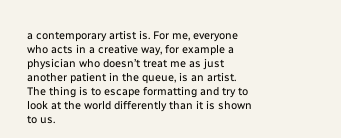a contemporary artist is. For me, everyone who acts in a creative way, for example a physician who doesn’t treat me as just another patient in the queue, is an artist. The thing is to escape formatting and try to look at the world differently than it is shown to us.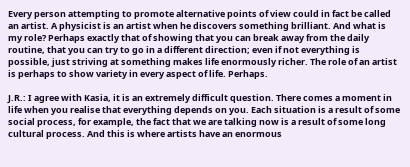Every person attempting to promote alternative points of view could in fact be called an artist. A physicist is an artist when he discovers something brilliant. And what is my role? Perhaps exactly that of showing that you can break away from the daily routine, that you can try to go in a different direction; even if not everything is possible, just striving at something makes life enormously richer. The role of an artist is perhaps to show variety in every aspect of life. Perhaps.

J.R.: I agree with Kasia, it is an extremely difficult question. There comes a moment in life when you realise that everything depends on you. Each situation is a result of some social process, for example, the fact that we are talking now is a result of some long cultural process. And this is where artists have an enormous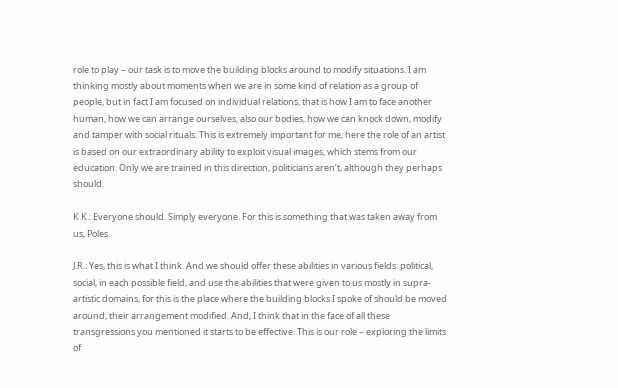role to play – our task is to move the building blocks around to modify situations. I am thinking mostly about moments when we are in some kind of relation as a group of people, but in fact I am focused on individual relations, that is how I am to face another human, how we can arrange ourselves, also our bodies, how we can knock down, modify and tamper with social rituals. This is extremely important for me, here the role of an artist is based on our extraordinary ability to exploit visual images, which stems from our education. Only we are trained in this direction, politicians aren’t, although they perhaps should.

K.K.: Everyone should. Simply everyone. For this is something that was taken away from us, Poles.

J.R.: Yes, this is what I think. And we should offer these abilities in various fields: political, social, in each possible field, and use the abilities that were given to us mostly in supra-artistic domains, for this is the place where the building blocks I spoke of should be moved around, their arrangement modified. And, I think that in the face of all these transgressions you mentioned it starts to be effective. This is our role – exploring the limits of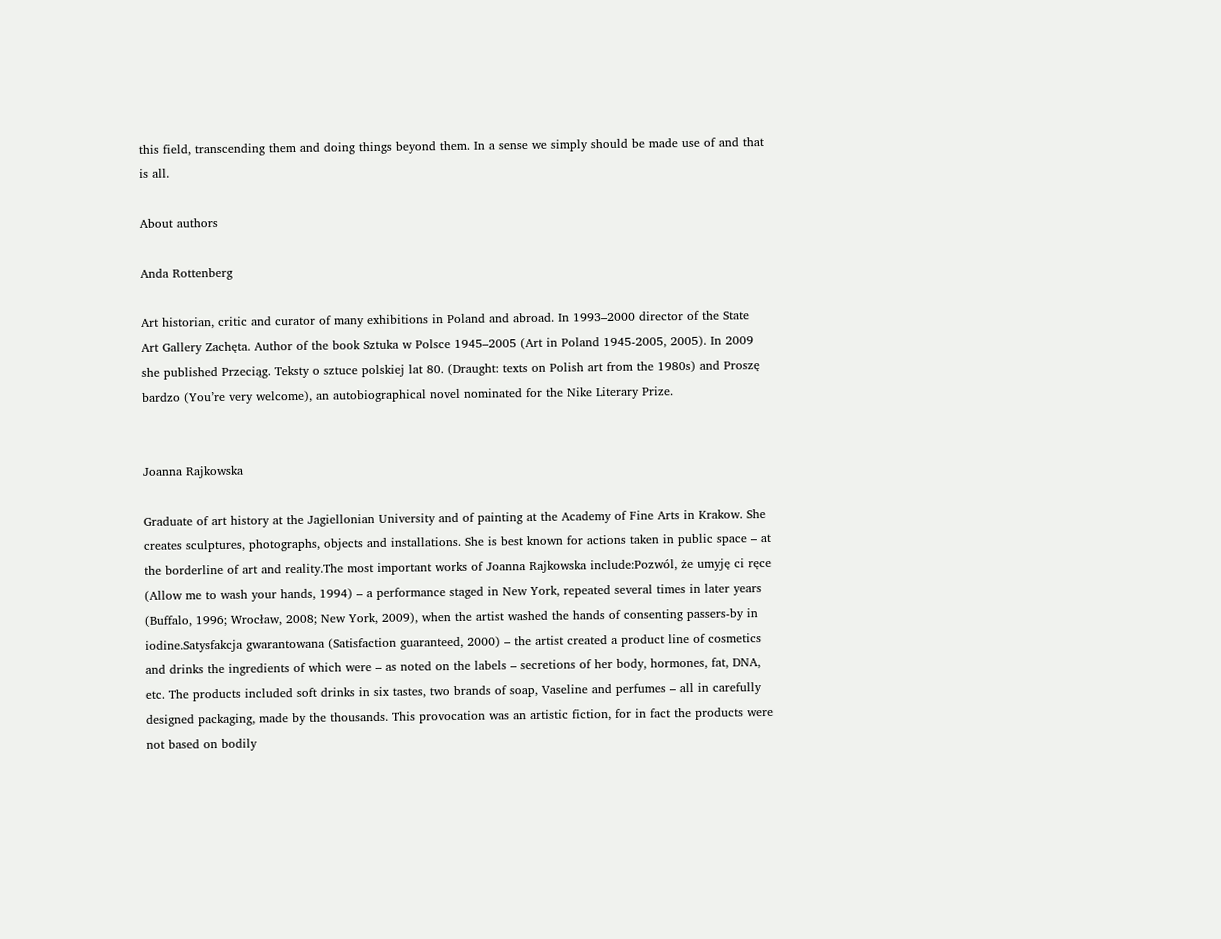this field, transcending them and doing things beyond them. In a sense we simply should be made use of and that is all.

About authors

Anda Rottenberg

Art historian, critic and curator of many exhibitions in Poland and abroad. In 1993–2000 director of the State Art Gallery Zachęta. Author of the book Sztuka w Polsce 1945–2005 (Art in Poland 1945-2005, 2005). In 2009 she published Przeciąg. Teksty o sztuce polskiej lat 80. (Draught: texts on Polish art from the 1980s) and Proszę bardzo (You’re very welcome), an autobiographical novel nominated for the Nike Literary Prize.


Joanna Rajkowska

Graduate of art history at the Jagiellonian University and of painting at the Academy of Fine Arts in Krakow. She creates sculptures, photographs, objects and installations. She is best known for actions taken in public space – at the borderline of art and reality.The most important works of Joanna Rajkowska include:Pozwól, że umyję ci ręce (Allow me to wash your hands, 1994) – a performance staged in New York, repeated several times in later years (Buffalo, 1996; Wrocław, 2008; New York, 2009), when the artist washed the hands of consenting passers-by in iodine.Satysfakcja gwarantowana (Satisfaction guaranteed, 2000) – the artist created a product line of cosmetics and drinks the ingredients of which were – as noted on the labels – secretions of her body, hormones, fat, DNA, etc. The products included soft drinks in six tastes, two brands of soap, Vaseline and perfumes – all in carefully designed packaging, made by the thousands. This provocation was an artistic fiction, for in fact the products were not based on bodily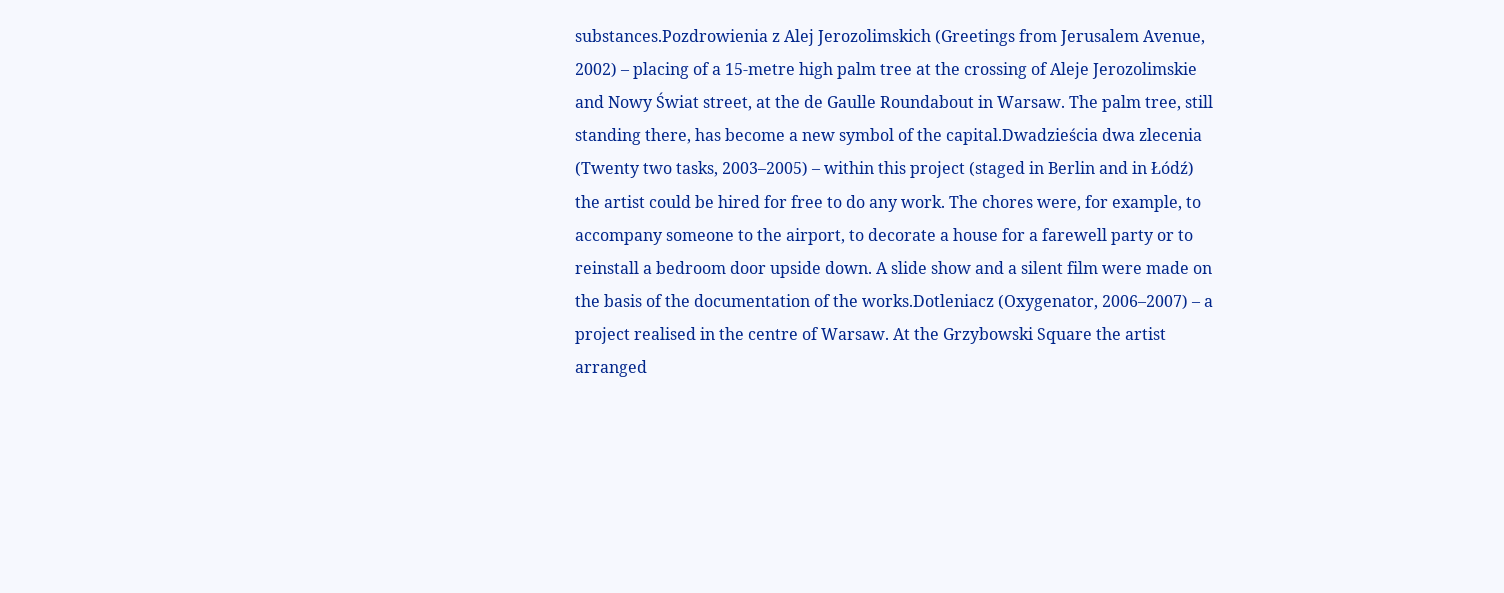substances.Pozdrowienia z Alej Jerozolimskich (Greetings from Jerusalem Avenue, 2002) – placing of a 15-metre high palm tree at the crossing of Aleje Jerozolimskie and Nowy Świat street, at the de Gaulle Roundabout in Warsaw. The palm tree, still standing there, has become a new symbol of the capital.Dwadzieścia dwa zlecenia (Twenty two tasks, 2003–2005) – within this project (staged in Berlin and in Łódź) the artist could be hired for free to do any work. The chores were, for example, to accompany someone to the airport, to decorate a house for a farewell party or to reinstall a bedroom door upside down. A slide show and a silent film were made on the basis of the documentation of the works.Dotleniacz (Oxygenator, 2006–2007) – a project realised in the centre of Warsaw. At the Grzybowski Square the artist arranged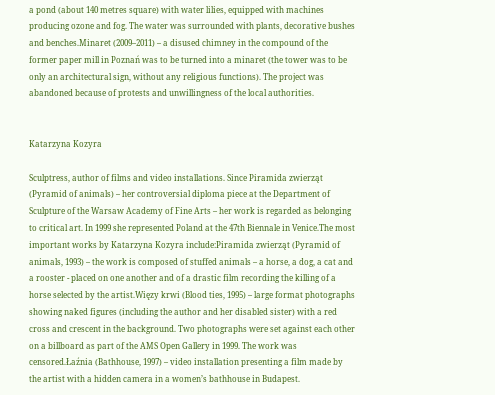a pond (about 140 metres square) with water lilies, equipped with machines producing ozone and fog. The water was surrounded with plants, decorative bushes and benches.Minaret (2009–2011) – a disused chimney in the compound of the former paper mill in Poznań was to be turned into a minaret (the tower was to be only an architectural sign, without any religious functions). The project was abandoned because of protests and unwillingness of the local authorities.


Katarzyna Kozyra

Sculptress, author of films and video installations. Since Piramida zwierząt (Pyramid of animals) – her controversial diploma piece at the Department of Sculpture of the Warsaw Academy of Fine Arts – her work is regarded as belonging to critical art. In 1999 she represented Poland at the 47th Biennale in Venice.The most important works by Katarzyna Kozyra include:Piramida zwierząt (Pyramid of animals, 1993) – the work is composed of stuffed animals – a horse, a dog, a cat and a rooster - placed on one another and of a drastic film recording the killing of a horse selected by the artist.Więzy krwi (Blood ties, 1995) – large format photographs showing naked figures (including the author and her disabled sister) with a red cross and crescent in the background. Two photographs were set against each other on a billboard as part of the AMS Open Gallery in 1999. The work was censored.Łaźnia (Bathhouse, 1997) – video installation presenting a film made by the artist with a hidden camera in a women’s bathhouse in Budapest.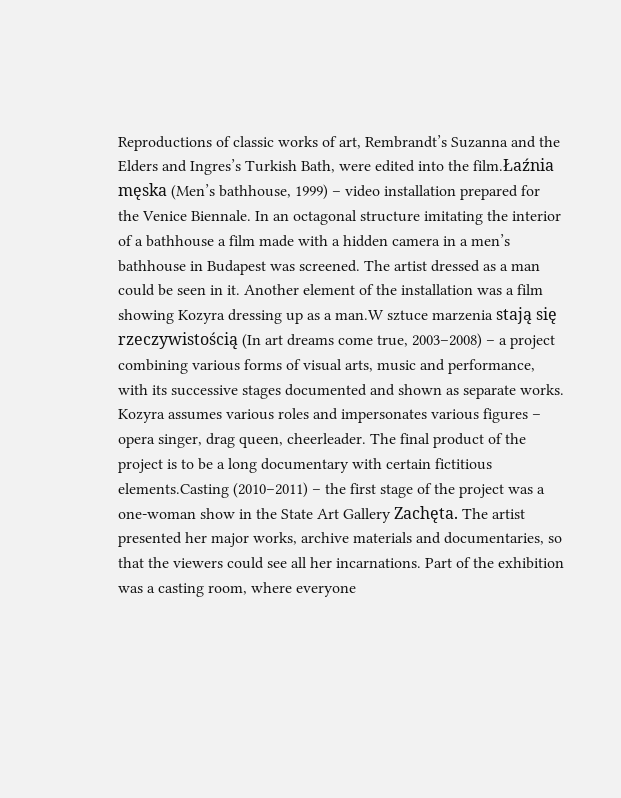Reproductions of classic works of art, Rembrandt’s Suzanna and the Elders and Ingres’s Turkish Bath, were edited into the film.Łaźnia męska (Men’s bathhouse, 1999) – video installation prepared for the Venice Biennale. In an octagonal structure imitating the interior of a bathhouse a film made with a hidden camera in a men’s bathhouse in Budapest was screened. The artist dressed as a man could be seen in it. Another element of the installation was a film showing Kozyra dressing up as a man.W sztuce marzenia stają się rzeczywistością (In art dreams come true, 2003–2008) – a project combining various forms of visual arts, music and performance, with its successive stages documented and shown as separate works. Kozyra assumes various roles and impersonates various figures – opera singer, drag queen, cheerleader. The final product of the project is to be a long documentary with certain fictitious elements.Casting (2010–2011) – the first stage of the project was a one-woman show in the State Art Gallery Zachęta. The artist presented her major works, archive materials and documentaries, so that the viewers could see all her incarnations. Part of the exhibition was a casting room, where everyone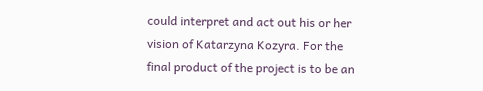could interpret and act out his or her vision of Katarzyna Kozyra. For the final product of the project is to be an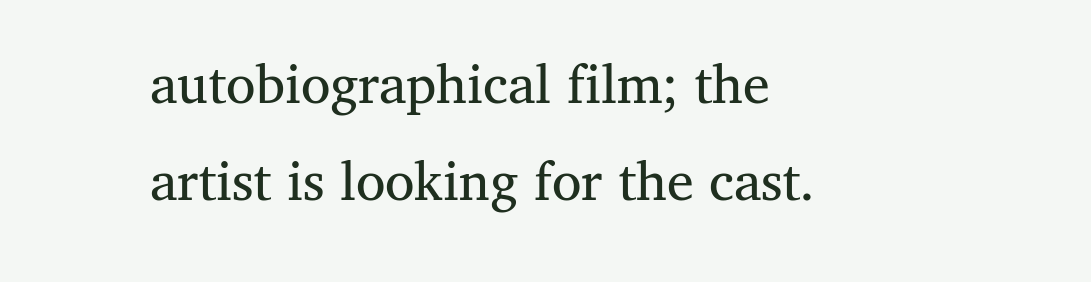autobiographical film; the artist is looking for the cast.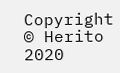Copyright © Herito 2020